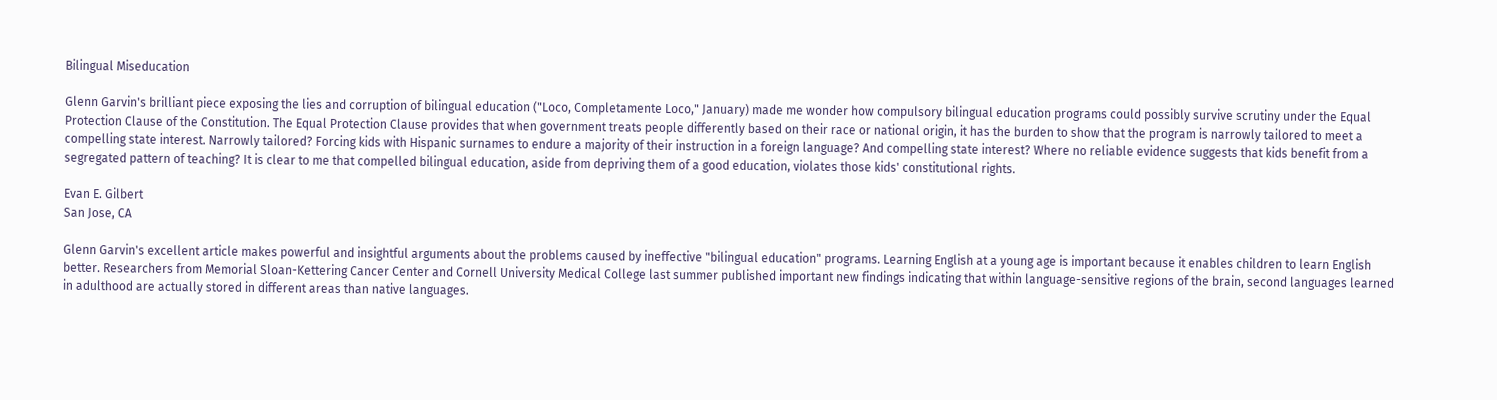Bilingual Miseducation

Glenn Garvin's brilliant piece exposing the lies and corruption of bilingual education ("Loco, Completamente Loco," January) made me wonder how compulsory bilingual education programs could possibly survive scrutiny under the Equal Protection Clause of the Constitution. The Equal Protection Clause provides that when government treats people differently based on their race or national origin, it has the burden to show that the program is narrowly tailored to meet a compelling state interest. Narrowly tailored? Forcing kids with Hispanic surnames to endure a majority of their instruction in a foreign language? And compelling state interest? Where no reliable evidence suggests that kids benefit from a segregated pattern of teaching? It is clear to me that compelled bilingual education, aside from depriving them of a good education, violates those kids' constitutional rights.

Evan E. Gilbert
San Jose, CA

Glenn Garvin's excellent article makes powerful and insightful arguments about the problems caused by ineffective "bilingual education" programs. Learning English at a young age is important because it enables children to learn English better. Researchers from Memorial Sloan-Kettering Cancer Center and Cornell University Medical College last summer published important new findings indicating that within language-sensitive regions of the brain, second languages learned in adulthood are actually stored in different areas than native languages.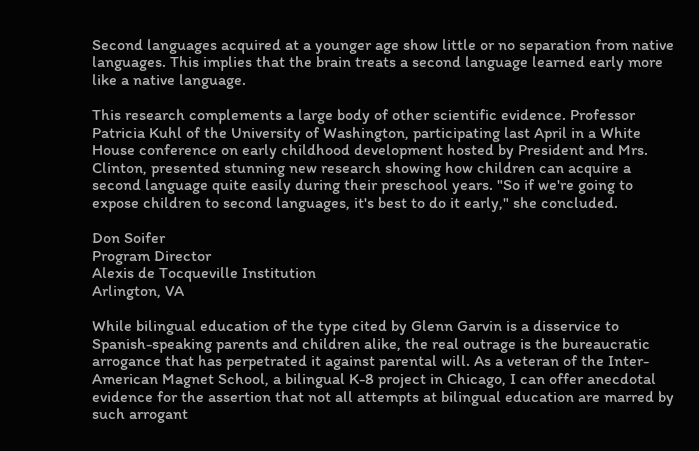Second languages acquired at a younger age show little or no separation from native languages. This implies that the brain treats a second language learned early more like a native language.

This research complements a large body of other scientific evidence. Professor Patricia Kuhl of the University of Washington, participating last April in a White House conference on early childhood development hosted by President and Mrs. Clinton, presented stunning new research showing how children can acquire a second language quite easily during their preschool years. "So if we're going to expose children to second languages, it's best to do it early," she concluded.

Don Soifer
Program Director
Alexis de Tocqueville Institution
Arlington, VA

While bilingual education of the type cited by Glenn Garvin is a disservice to Spanish-speaking parents and children alike, the real outrage is the bureaucratic arrogance that has perpetrated it against parental will. As a veteran of the Inter-American Magnet School, a bilingual K-8 project in Chicago, I can offer anecdotal evidence for the assertion that not all attempts at bilingual education are marred by such arrogant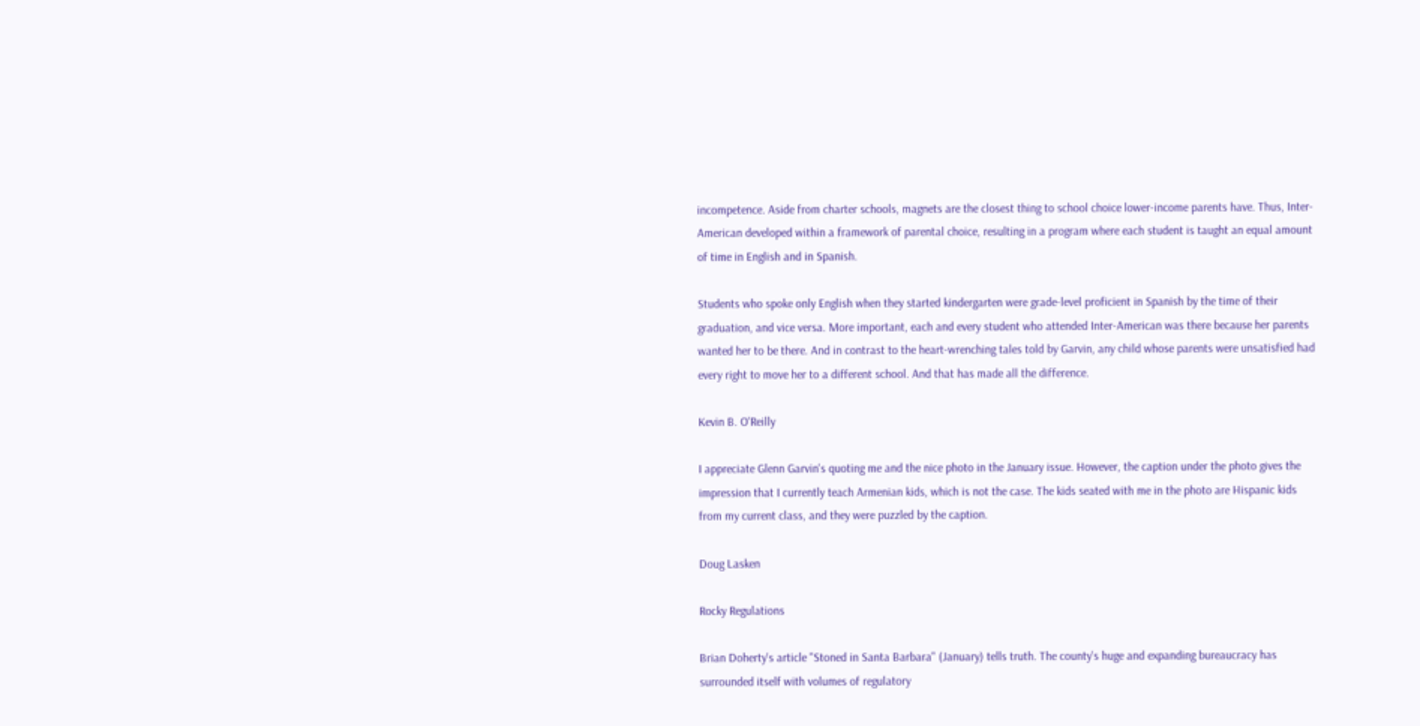incompetence. Aside from charter schools, magnets are the closest thing to school choice lower-income parents have. Thus, Inter-American developed within a framework of parental choice, resulting in a program where each student is taught an equal amount of time in English and in Spanish.

Students who spoke only English when they started kindergarten were grade-level proficient in Spanish by the time of their graduation, and vice versa. More important, each and every student who attended Inter-American was there because her parents wanted her to be there. And in contrast to the heart-wrenching tales told by Garvin, any child whose parents were unsatisfied had every right to move her to a different school. And that has made all the difference.

Kevin B. O'Reilly

I appreciate Glenn Garvin's quoting me and the nice photo in the January issue. However, the caption under the photo gives the impression that I currently teach Armenian kids, which is not the case. The kids seated with me in the photo are Hispanic kids from my current class, and they were puzzled by the caption.

Doug Lasken

Rocky Regulations

Brian Doherty's article "Stoned in Santa Barbara" (January) tells truth. The county's huge and expanding bureaucracy has surrounded itself with volumes of regulatory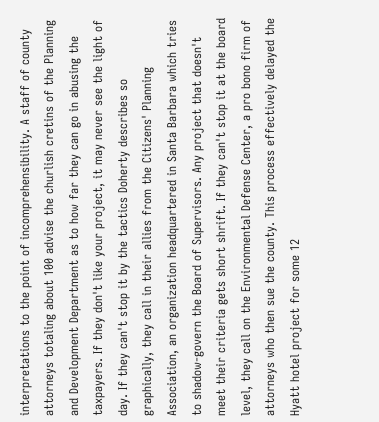interpretations to the point of incomprehensibility. A staff of county attorneys totaling about 100 advise the churlish cretins of the Planning and Development Department as to how far they can go in abusing the taxpayers. If they don't like your project, it may never see the light of day. If they can't stop it by the tactics Doherty describes so graphically, they call in their allies from the Citizens' Planning Association, an organization headquartered in Santa Barbara which tries to shadow-govern the Board of Supervisors. Any project that doesn't meet their criteria gets short shrift. If they can't stop it at the board level, they call on the Environmental Defense Center, a pro bono firm of attorneys who then sue the county. This process effectively delayed the Hyatt hotel project for some 12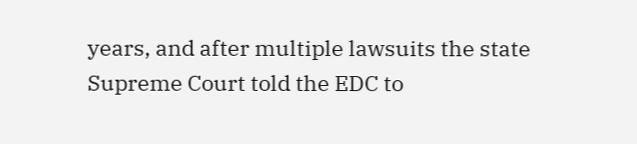years, and after multiple lawsuits the state Supreme Court told the EDC to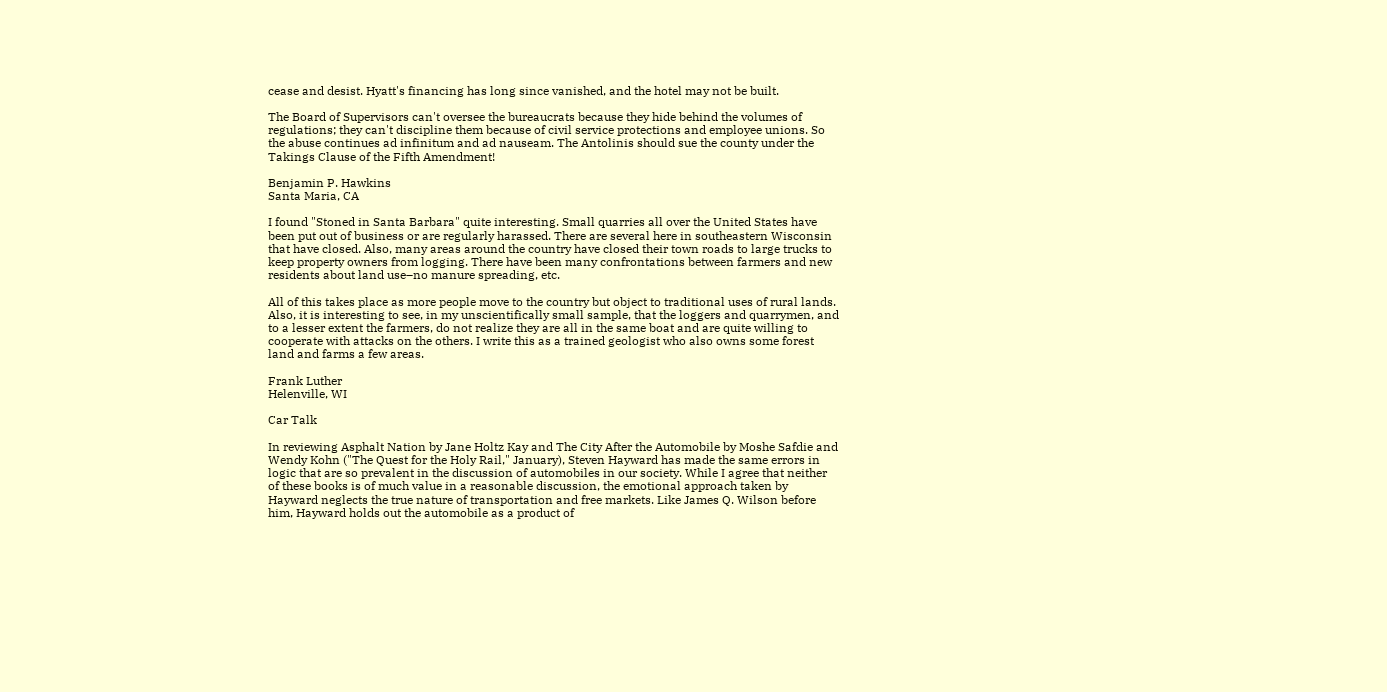cease and desist. Hyatt's financing has long since vanished, and the hotel may not be built.

The Board of Supervisors can't oversee the bureaucrats because they hide behind the volumes of regulations; they can't discipline them because of civil service protections and employee unions. So the abuse continues ad infinitum and ad nauseam. The Antolinis should sue the county under the Takings Clause of the Fifth Amendment!

Benjamin P. Hawkins
Santa Maria, CA

I found "Stoned in Santa Barbara" quite interesting. Small quarries all over the United States have been put out of business or are regularly harassed. There are several here in southeastern Wisconsin that have closed. Also, many areas around the country have closed their town roads to large trucks to keep property owners from logging. There have been many confrontations between farmers and new residents about land use–no manure spreading, etc.

All of this takes place as more people move to the country but object to traditional uses of rural lands. Also, it is interesting to see, in my unscientifically small sample, that the loggers and quarrymen, and to a lesser extent the farmers, do not realize they are all in the same boat and are quite willing to cooperate with attacks on the others. I write this as a trained geologist who also owns some forest land and farms a few areas.

Frank Luther
Helenville, WI

Car Talk

In reviewing Asphalt Nation by Jane Holtz Kay and The City After the Automobile by Moshe Safdie and Wendy Kohn ("The Quest for the Holy Rail," January), Steven Hayward has made the same errors in logic that are so prevalent in the discussion of automobiles in our society. While I agree that neither of these books is of much value in a reasonable discussion, the emotional approach taken by Hayward neglects the true nature of transportation and free markets. Like James Q. Wilson before him, Hayward holds out the automobile as a product of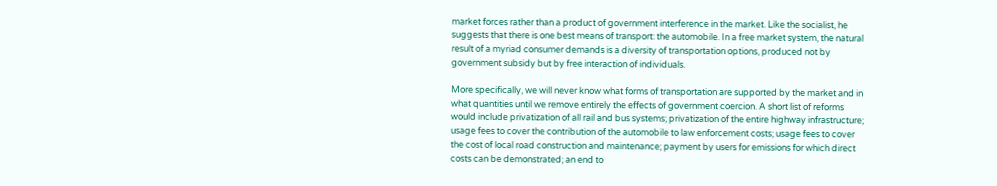market forces rather than a product of government interference in the market. Like the socialist, he suggests that there is one best means of transport: the automobile. In a free market system, the natural result of a myriad consumer demands is a diversity of transportation options, produced not by government subsidy but by free interaction of individuals.

More specifically, we will never know what forms of transportation are supported by the market and in what quantities until we remove entirely the effects of government coercion. A short list of reforms would include privatization of all rail and bus systems; privatization of the entire highway infrastructure; usage fees to cover the contribution of the automobile to law enforcement costs; usage fees to cover the cost of local road construction and maintenance; payment by users for emissions for which direct costs can be demonstrated; an end to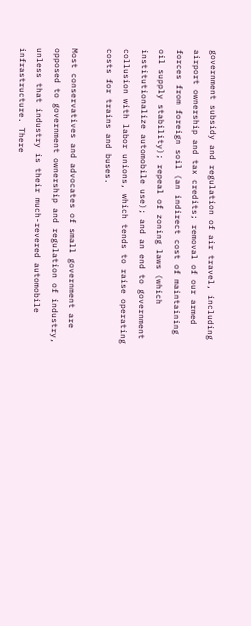government subsidy and regulation of air travel, including airport ownership and tax credits; removal of our armed forces from foreign soil (an indirect cost of maintaining oil supply stability); repeal of zoning laws (which institutionalize automobile use); and an end to government collusion with labor unions, which tends to raise operating costs for trains and buses.

Most conservatives and advocates of small government are opposed to government ownership and regulation of industry, unless that industry is their much-revered automobile infrastructure. There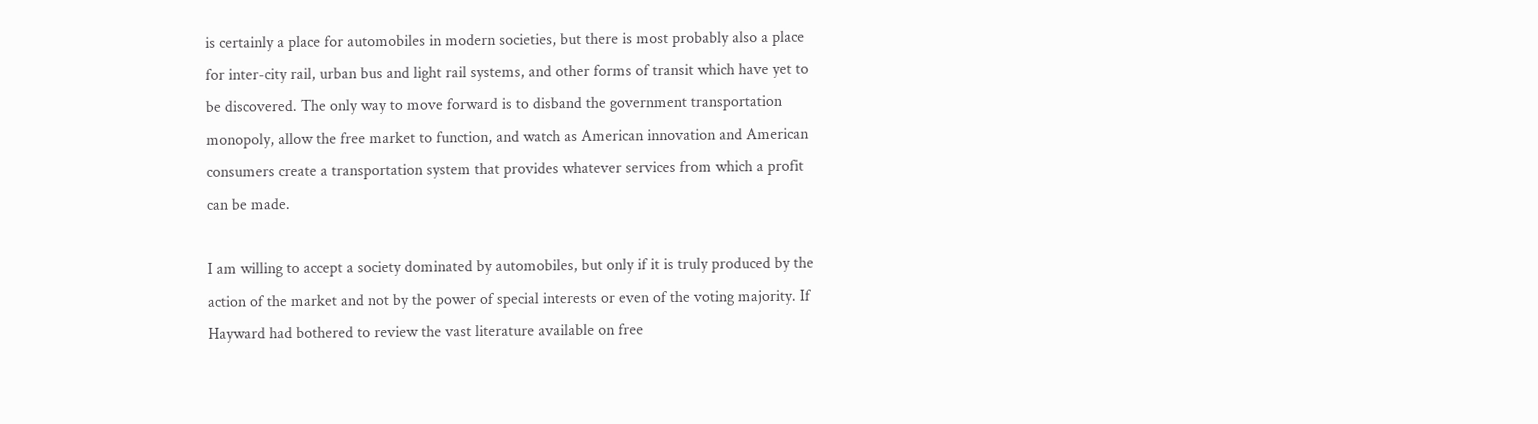is certainly a place for automobiles in modern societies, but there is most probably also a place for inter-city rail, urban bus and light rail systems, and other forms of transit which have yet to be discovered. The only way to move forward is to disband the government transportation monopoly, allow the free market to function, and watch as American innovation and American consumers create a transportation system that provides whatever services from which a profit can be made.

I am willing to accept a society dominated by automobiles, but only if it is truly produced by the action of the market and not by the power of special interests or even of the voting majority. If Hayward had bothered to review the vast literature available on free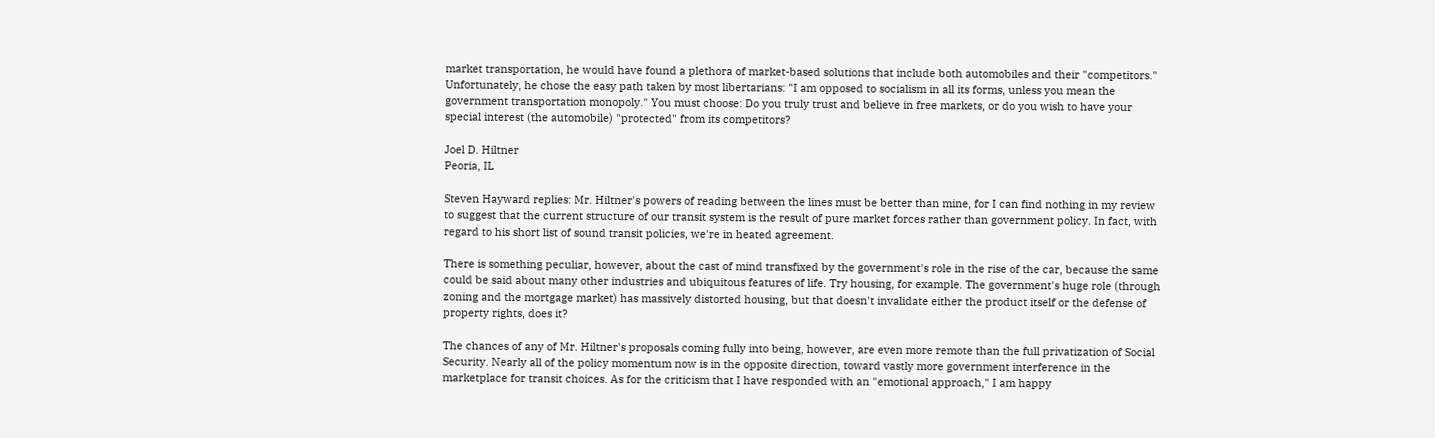market transportation, he would have found a plethora of market-based solutions that include both automobiles and their "competitors." Unfortunately, he chose the easy path taken by most libertarians: "I am opposed to socialism in all its forms, unless you mean the government transportation monopoly." You must choose: Do you truly trust and believe in free markets, or do you wish to have your special interest (the automobile) "protected" from its competitors?

Joel D. Hiltner
Peoria, IL

Steven Hayward replies: Mr. Hiltner's powers of reading between the lines must be better than mine, for I can find nothing in my review to suggest that the current structure of our transit system is the result of pure market forces rather than government policy. In fact, with regard to his short list of sound transit policies, we're in heated agreement.

There is something peculiar, however, about the cast of mind transfixed by the government's role in the rise of the car, because the same could be said about many other industries and ubiquitous features of life. Try housing, for example. The government's huge role (through zoning and the mortgage market) has massively distorted housing, but that doesn't invalidate either the product itself or the defense of property rights, does it?

The chances of any of Mr. Hiltner's proposals coming fully into being, however, are even more remote than the full privatization of Social Security. Nearly all of the policy momentum now is in the opposite direction, toward vastly more government interference in the marketplace for transit choices. As for the criticism that I have responded with an "emotional approach," I am happy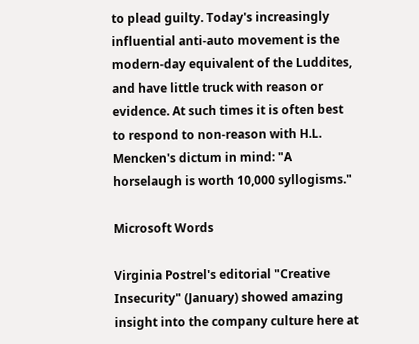to plead guilty. Today's increasingly influential anti-auto movement is the modern-day equivalent of the Luddites, and have little truck with reason or evidence. At such times it is often best to respond to non-reason with H.L. Mencken's dictum in mind: "A horselaugh is worth 10,000 syllogisms."

Microsoft Words

Virginia Postrel's editorial "Creative Insecurity" (January) showed amazing insight into the company culture here at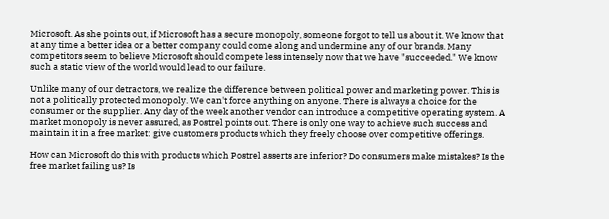Microsoft. As she points out, if Microsoft has a secure monopoly, someone forgot to tell us about it. We know that at any time a better idea or a better company could come along and undermine any of our brands. Many competitors seem to believe Microsoft should compete less intensely now that we have "succeeded." We know such a static view of the world would lead to our failure.

Unlike many of our detractors, we realize the difference between political power and marketing power. This is not a politically protected monopoly. We can't force anything on anyone. There is always a choice for the consumer or the supplier. Any day of the week another vendor can introduce a competitive operating system. A market monopoly is never assured, as Postrel points out. There is only one way to achieve such success and maintain it in a free market: give customers products which they freely choose over competitive offerings.

How can Microsoft do this with products which Postrel asserts are inferior? Do consumers make mistakes? Is the free market failing us? Is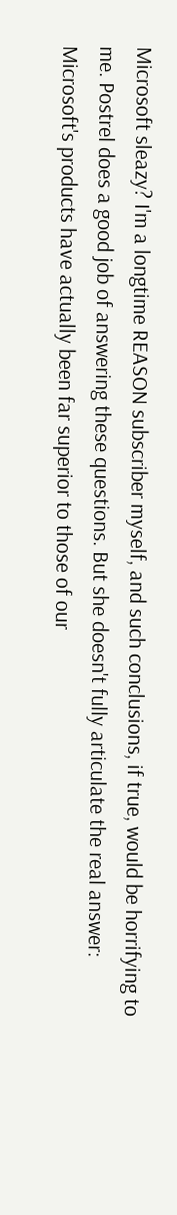Microsoft sleazy? I'm a longtime REASON subscriber myself, and such conclusions, if true, would be horrifying to me. Postrel does a good job of answering these questions. But she doesn't fully articulate the real answer: Microsoft's products have actually been far superior to those of our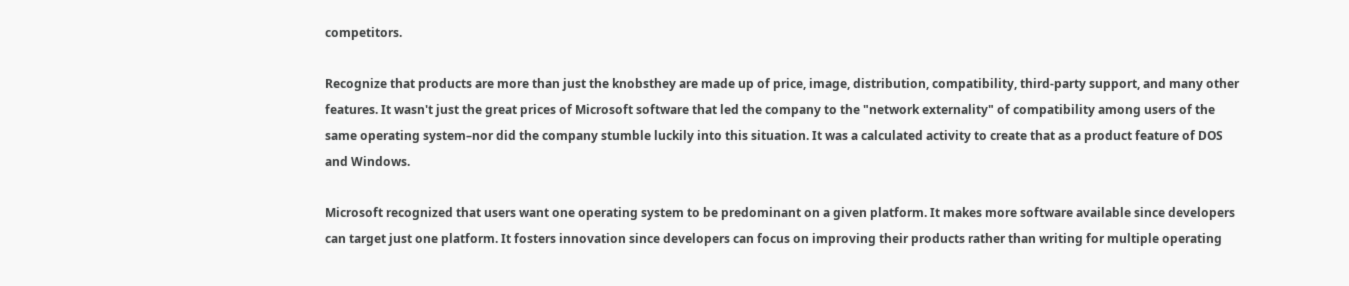competitors.

Recognize that products are more than just the knobsthey are made up of price, image, distribution, compatibility, third-party support, and many other features. It wasn't just the great prices of Microsoft software that led the company to the "network externality" of compatibility among users of the same operating system–nor did the company stumble luckily into this situation. It was a calculated activity to create that as a product feature of DOS and Windows.

Microsoft recognized that users want one operating system to be predominant on a given platform. It makes more software available since developers can target just one platform. It fosters innovation since developers can focus on improving their products rather than writing for multiple operating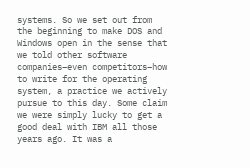systems. So we set out from the beginning to make DOS and Windows open in the sense that we told other software companies–even competitors–how to write for the operating system, a practice we actively pursue to this day. Some claim we were simply lucky to get a good deal with IBM all those years ago. It was a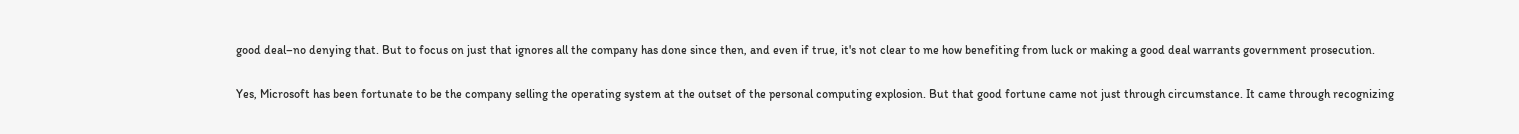good deal–no denying that. But to focus on just that ignores all the company has done since then, and even if true, it's not clear to me how benefiting from luck or making a good deal warrants government prosecution.

Yes, Microsoft has been fortunate to be the company selling the operating system at the outset of the personal computing explosion. But that good fortune came not just through circumstance. It came through recognizing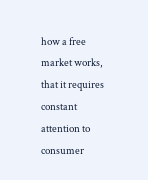how a free market works, that it requires constant attention to consumer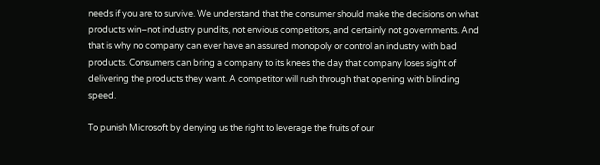needs if you are to survive. We understand that the consumer should make the decisions on what products win–not industry pundits, not envious competitors, and certainly not governments. And that is why no company can ever have an assured monopoly or control an industry with bad products. Consumers can bring a company to its knees the day that company loses sight of delivering the products they want. A competitor will rush through that opening with blinding speed.

To punish Microsoft by denying us the right to leverage the fruits of our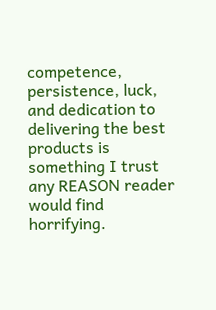competence, persistence, luck, and dedication to delivering the best products is something I trust any REASON reader would find horrifying.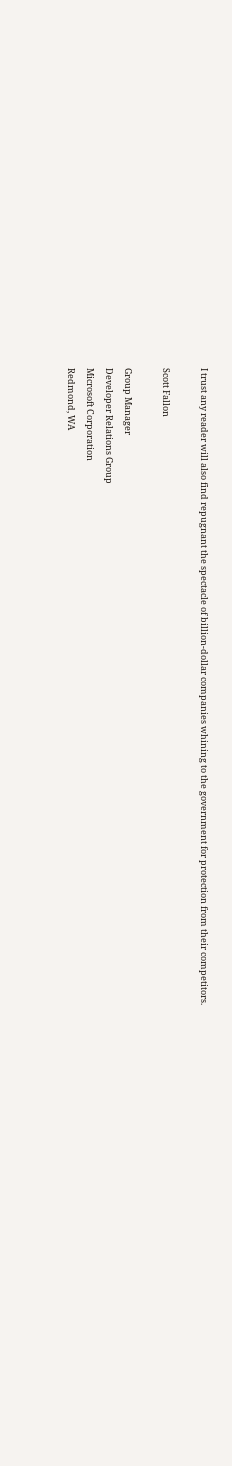I trust any reader will also find repugnant the spectacle of billion-dollar companies whining to the government for protection from their competitors.

Scott Fallon

Group Manager
Developer Relations Group
Microsoft Corporation
Redmond, WA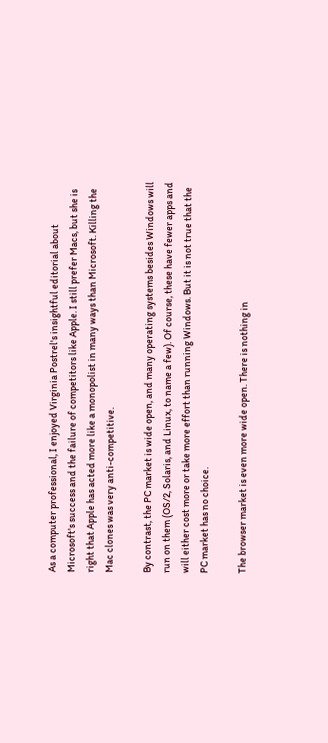As a computer professional, I enjoyed Virginia Postrel's insightful editorial about Microsoft's success and the failure of competitors like Apple. I still prefer Macs, but she is right that Apple has acted more like a monopolist in many ways than Microsoft. Killing the Mac clones was very anti-competitive.

By contrast, the PC market is wide open, and many operating systems besides Windows will run on them (OS/2, Solaris, and Linux, to name a few). Of course, these have fewer apps and will either cost more or take more effort than running Windows. But it is not true that the PC market has no choice.

The browser market is even more wide open. There is nothing in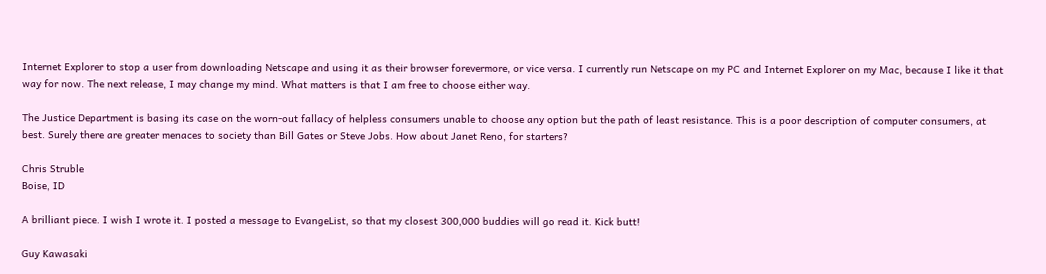Internet Explorer to stop a user from downloading Netscape and using it as their browser forevermore, or vice versa. I currently run Netscape on my PC and Internet Explorer on my Mac, because I like it that way for now. The next release, I may change my mind. What matters is that I am free to choose either way.

The Justice Department is basing its case on the worn-out fallacy of helpless consumers unable to choose any option but the path of least resistance. This is a poor description of computer consumers, at best. Surely there are greater menaces to society than Bill Gates or Steve Jobs. How about Janet Reno, for starters?

Chris Struble
Boise, ID

A brilliant piece. I wish I wrote it. I posted a message to EvangeList, so that my closest 300,000 buddies will go read it. Kick butt!

Guy Kawasaki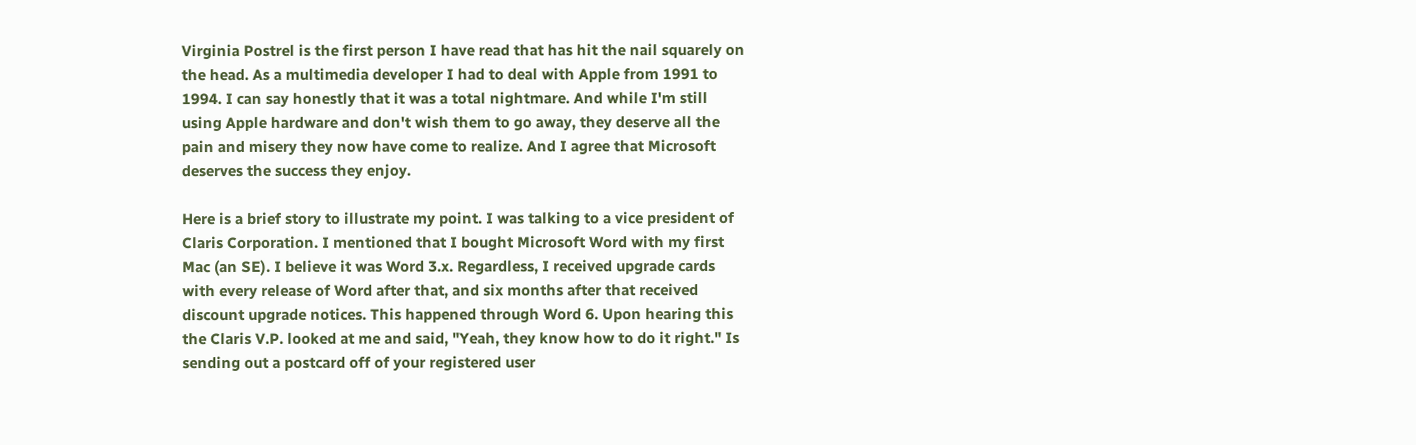Virginia Postrel is the first person I have read that has hit the nail squarely on the head. As a multimedia developer I had to deal with Apple from 1991 to 1994. I can say honestly that it was a total nightmare. And while I'm still using Apple hardware and don't wish them to go away, they deserve all the pain and misery they now have come to realize. And I agree that Microsoft deserves the success they enjoy.

Here is a brief story to illustrate my point. I was talking to a vice president of Claris Corporation. I mentioned that I bought Microsoft Word with my first Mac (an SE). I believe it was Word 3.x. Regardless, I received upgrade cards with every release of Word after that, and six months after that received discount upgrade notices. This happened through Word 6. Upon hearing this the Claris V.P. looked at me and said, "Yeah, they know how to do it right." Is sending out a postcard off of your registered user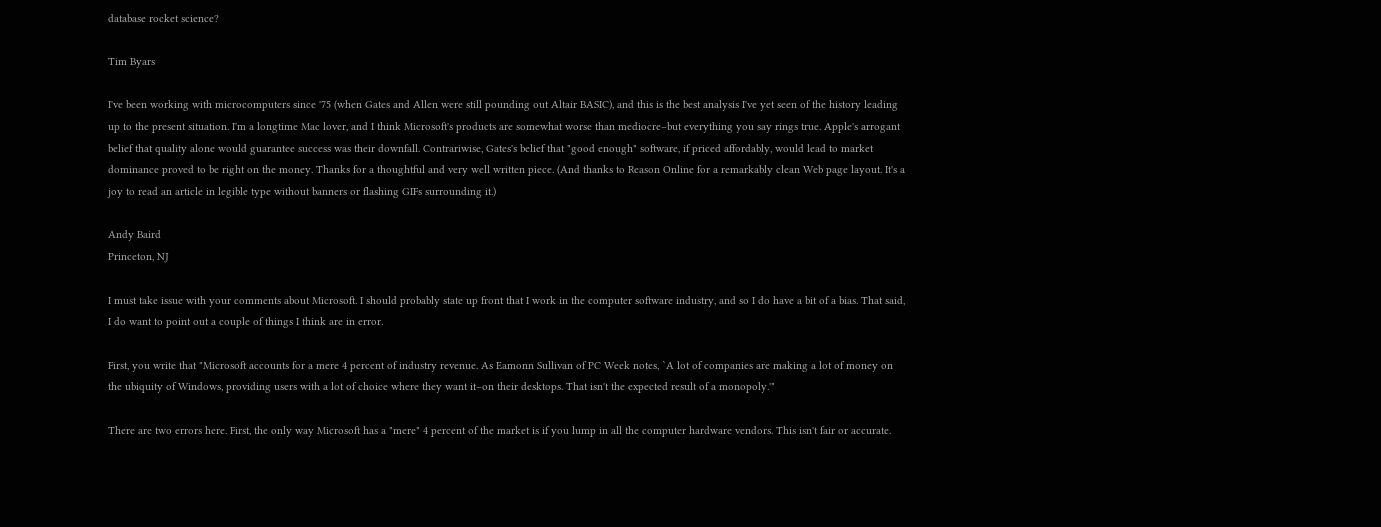database rocket science?

Tim Byars

I've been working with microcomputers since '75 (when Gates and Allen were still pounding out Altair BASIC), and this is the best analysis I've yet seen of the history leading up to the present situation. I'm a longtime Mac lover, and I think Microsoft's products are somewhat worse than mediocre–but everything you say rings true. Apple's arrogant belief that quality alone would guarantee success was their downfall. Contrariwise, Gates's belief that "good enough" software, if priced affordably, would lead to market dominance proved to be right on the money. Thanks for a thoughtful and very well written piece. (And thanks to Reason Online for a remarkably clean Web page layout. It's a joy to read an article in legible type without banners or flashing GIFs surrounding it.)

Andy Baird
Princeton, NJ

I must take issue with your comments about Microsoft. I should probably state up front that I work in the computer software industry, and so I do have a bit of a bias. That said, I do want to point out a couple of things I think are in error.

First, you write that "Microsoft accounts for a mere 4 percent of industry revenue. As Eamonn Sullivan of PC Week notes, `A lot of companies are making a lot of money on the ubiquity of Windows, providing users with a lot of choice where they want it–on their desktops. That isn't the expected result of a monopoly.'"

There are two errors here. First, the only way Microsoft has a "mere" 4 percent of the market is if you lump in all the computer hardware vendors. This isn't fair or accurate.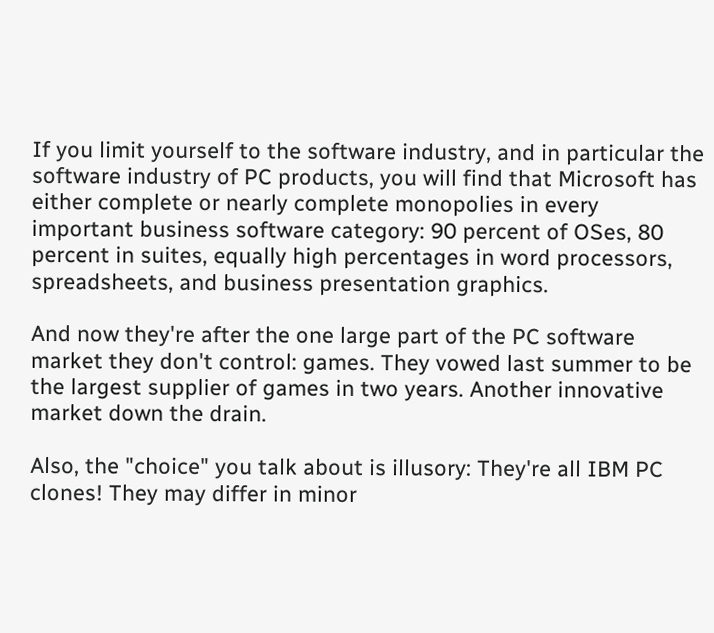If you limit yourself to the software industry, and in particular the software industry of PC products, you will find that Microsoft has either complete or nearly complete monopolies in every important business software category: 90 percent of OSes, 80 percent in suites, equally high percentages in word processors, spreadsheets, and business presentation graphics.

And now they're after the one large part of the PC software market they don't control: games. They vowed last summer to be the largest supplier of games in two years. Another innovative market down the drain.

Also, the "choice" you talk about is illusory: They're all IBM PC clones! They may differ in minor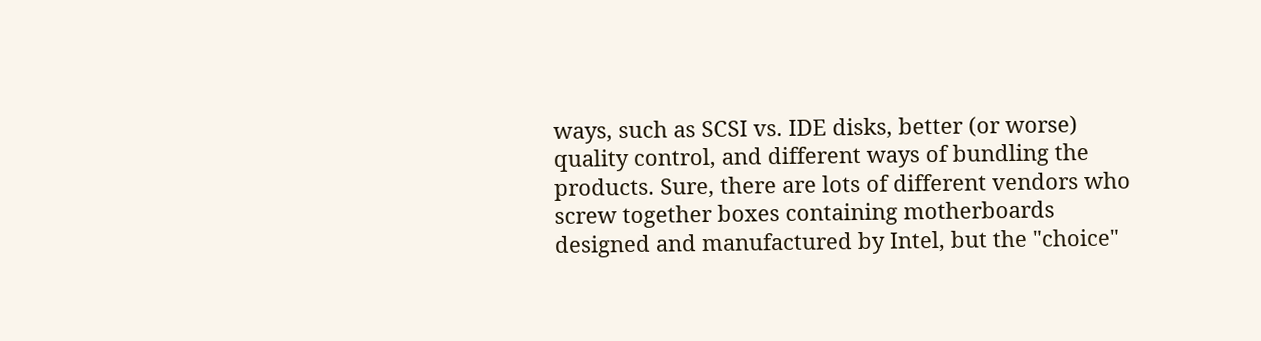ways, such as SCSI vs. IDE disks, better (or worse) quality control, and different ways of bundling the products. Sure, there are lots of different vendors who screw together boxes containing motherboards designed and manufactured by Intel, but the "choice"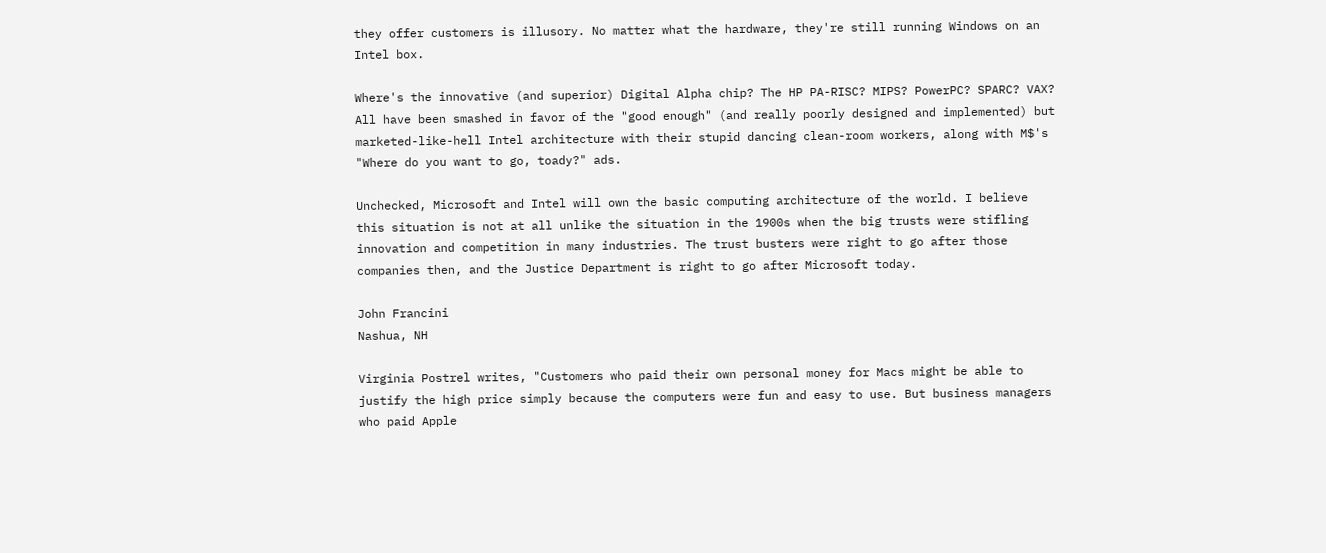they offer customers is illusory. No matter what the hardware, they're still running Windows on an Intel box.

Where's the innovative (and superior) Digital Alpha chip? The HP PA-RISC? MIPS? PowerPC? SPARC? VAX? All have been smashed in favor of the "good enough" (and really poorly designed and implemented) but marketed-like-hell Intel architecture with their stupid dancing clean-room workers, along with M$'s "Where do you want to go, toady?" ads.

Unchecked, Microsoft and Intel will own the basic computing architecture of the world. I believe this situation is not at all unlike the situation in the 1900s when the big trusts were stifling innovation and competition in many industries. The trust busters were right to go after those companies then, and the Justice Department is right to go after Microsoft today.

John Francini
Nashua, NH

Virginia Postrel writes, "Customers who paid their own personal money for Macs might be able to justify the high price simply because the computers were fun and easy to use. But business managers who paid Apple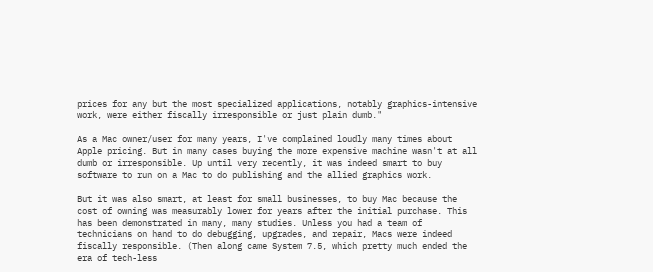prices for any but the most specialized applications, notably graphics-intensive work, were either fiscally irresponsible or just plain dumb."

As a Mac owner/user for many years, I've complained loudly many times about Apple pricing. But in many cases buying the more expensive machine wasn't at all dumb or irresponsible. Up until very recently, it was indeed smart to buy software to run on a Mac to do publishing and the allied graphics work.

But it was also smart, at least for small businesses, to buy Mac because the cost of owning was measurably lower for years after the initial purchase. This has been demonstrated in many, many studies. Unless you had a team of technicians on hand to do debugging, upgrades, and repair, Macs were indeed fiscally responsible. (Then along came System 7.5, which pretty much ended the era of tech-less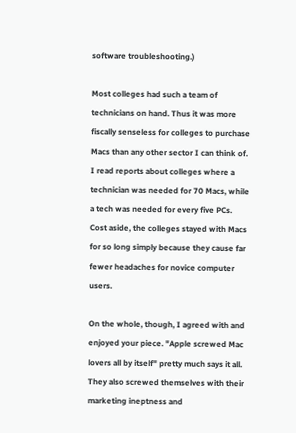software troubleshooting.)

Most colleges had such a team of technicians on hand. Thus it was more fiscally senseless for colleges to purchase Macs than any other sector I can think of. I read reports about colleges where a technician was needed for 70 Macs, while a tech was needed for every five PCs. Cost aside, the colleges stayed with Macs for so long simply because they cause far fewer headaches for novice computer users.

On the whole, though, I agreed with and enjoyed your piece. "Apple screwed Mac lovers all by itself" pretty much says it all. They also screwed themselves with their marketing ineptness and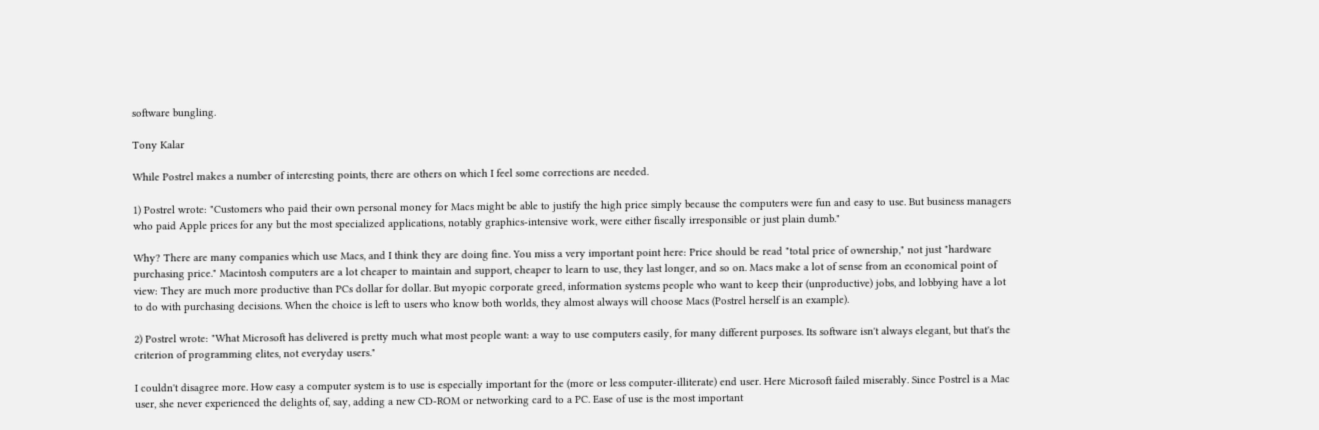software bungling.

Tony Kalar

While Postrel makes a number of interesting points, there are others on which I feel some corrections are needed.

1) Postrel wrote: "Customers who paid their own personal money for Macs might be able to justify the high price simply because the computers were fun and easy to use. But business managers who paid Apple prices for any but the most specialized applications, notably graphics-intensive work, were either fiscally irresponsible or just plain dumb."

Why? There are many companies which use Macs, and I think they are doing fine. You miss a very important point here: Price should be read "total price of ownership," not just "hardware purchasing price." Macintosh computers are a lot cheaper to maintain and support, cheaper to learn to use, they last longer, and so on. Macs make a lot of sense from an economical point of view: They are much more productive than PCs dollar for dollar. But myopic corporate greed, information systems people who want to keep their (unproductive) jobs, and lobbying have a lot to do with purchasing decisions. When the choice is left to users who know both worlds, they almost always will choose Macs (Postrel herself is an example).

2) Postrel wrote: "What Microsoft has delivered is pretty much what most people want: a way to use computers easily, for many different purposes. Its software isn't always elegant, but that's the criterion of programming elites, not everyday users."

I couldn't disagree more. How easy a computer system is to use is especially important for the (more or less computer-illiterate) end user. Here Microsoft failed miserably. Since Postrel is a Mac user, she never experienced the delights of, say, adding a new CD-ROM or networking card to a PC. Ease of use is the most important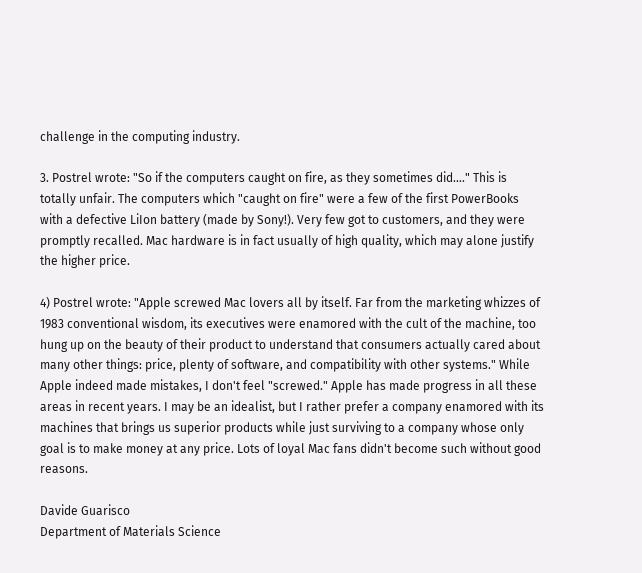challenge in the computing industry.

3. Postrel wrote: "So if the computers caught on fire, as they sometimes did…." This is totally unfair. The computers which "caught on fire" were a few of the first PowerBooks with a defective LiIon battery (made by Sony!). Very few got to customers, and they were promptly recalled. Mac hardware is in fact usually of high quality, which may alone justify the higher price.

4) Postrel wrote: "Apple screwed Mac lovers all by itself. Far from the marketing whizzes of 1983 conventional wisdom, its executives were enamored with the cult of the machine, too hung up on the beauty of their product to understand that consumers actually cared about many other things: price, plenty of software, and compatibility with other systems." While Apple indeed made mistakes, I don't feel "screwed." Apple has made progress in all these areas in recent years. I may be an idealist, but I rather prefer a company enamored with its machines that brings us superior products while just surviving to a company whose only goal is to make money at any price. Lots of loyal Mac fans didn't become such without good reasons.

Davide Guarisco
Department of Materials Science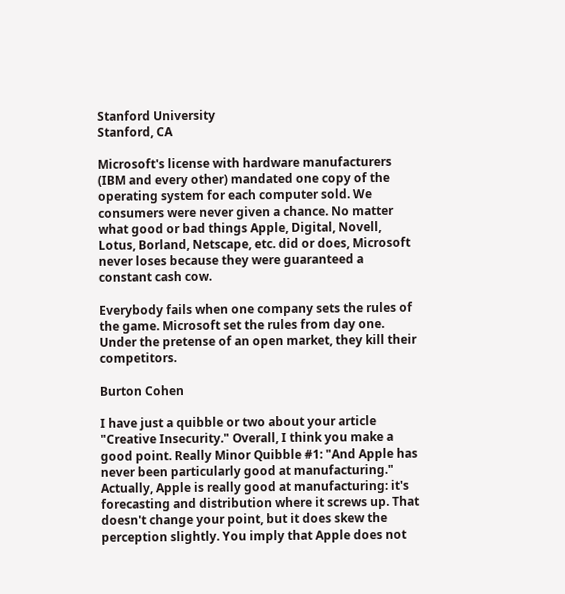Stanford University
Stanford, CA

Microsoft's license with hardware manufacturers (IBM and every other) mandated one copy of the operating system for each computer sold. We consumers were never given a chance. No matter what good or bad things Apple, Digital, Novell, Lotus, Borland, Netscape, etc. did or does, Microsoft never loses because they were guaranteed a constant cash cow.

Everybody fails when one company sets the rules of the game. Microsoft set the rules from day one. Under the pretense of an open market, they kill their competitors.

Burton Cohen

I have just a quibble or two about your article "Creative Insecurity." Overall, I think you make a good point. Really Minor Quibble #1: "And Apple has never been particularly good at manufacturing." Actually, Apple is really good at manufacturing: it's forecasting and distribution where it screws up. That doesn't change your point, but it does skew the perception slightly. You imply that Apple does not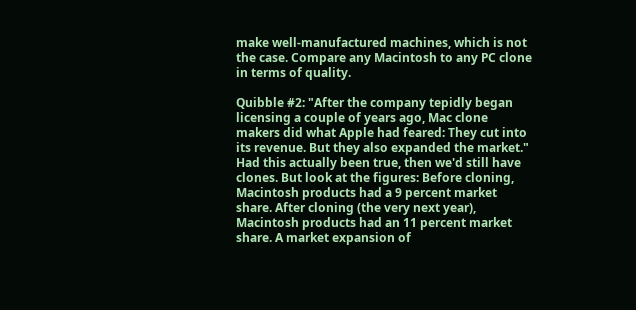make well-manufactured machines, which is not the case. Compare any Macintosh to any PC clone in terms of quality.

Quibble #2: "After the company tepidly began licensing a couple of years ago, Mac clone makers did what Apple had feared: They cut into its revenue. But they also expanded the market." Had this actually been true, then we'd still have clones. But look at the figures: Before cloning, Macintosh products had a 9 percent market share. After cloning (the very next year), Macintosh products had an 11 percent market share. A market expansion of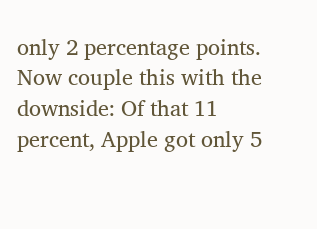only 2 percentage points. Now couple this with the downside: Of that 11 percent, Apple got only 5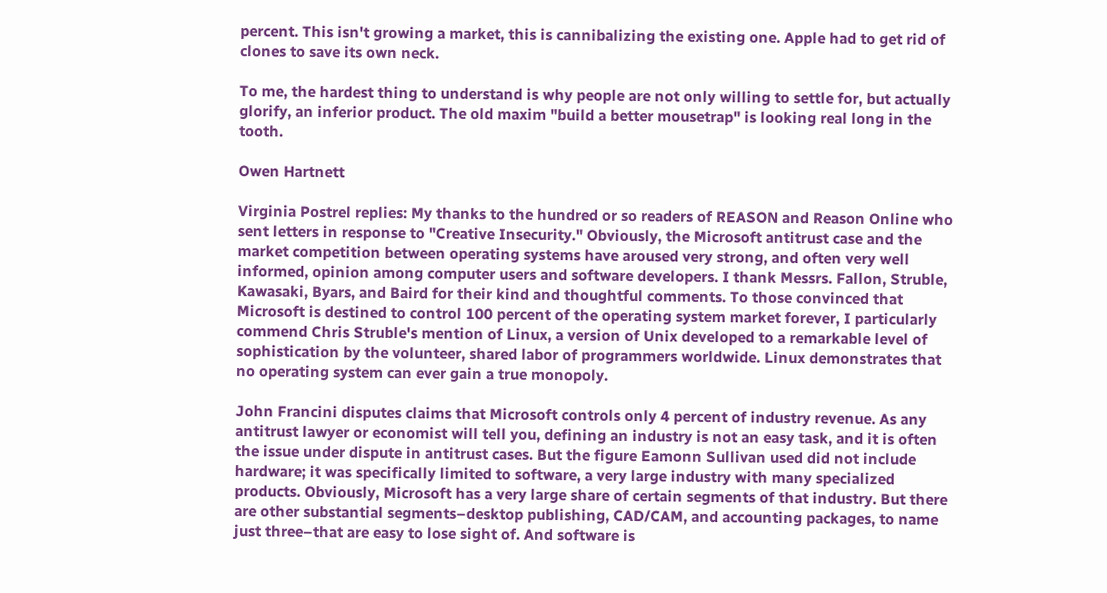percent. This isn't growing a market, this is cannibalizing the existing one. Apple had to get rid of clones to save its own neck.

To me, the hardest thing to understand is why people are not only willing to settle for, but actually glorify, an inferior product. The old maxim "build a better mousetrap" is looking real long in the tooth.

Owen Hartnett

Virginia Postrel replies: My thanks to the hundred or so readers of REASON and Reason Online who sent letters in response to "Creative Insecurity." Obviously, the Microsoft antitrust case and the market competition between operating systems have aroused very strong, and often very well informed, opinion among computer users and software developers. I thank Messrs. Fallon, Struble, Kawasaki, Byars, and Baird for their kind and thoughtful comments. To those convinced that Microsoft is destined to control 100 percent of the operating system market forever, I particularly commend Chris Struble's mention of Linux, a version of Unix developed to a remarkable level of sophistication by the volunteer, shared labor of programmers worldwide. Linux demonstrates that no operating system can ever gain a true monopoly.

John Francini disputes claims that Microsoft controls only 4 percent of industry revenue. As any antitrust lawyer or economist will tell you, defining an industry is not an easy task, and it is often the issue under dispute in antitrust cases. But the figure Eamonn Sullivan used did not include hardware; it was specifically limited to software, a very large industry with many specialized products. Obviously, Microsoft has a very large share of certain segments of that industry. But there are other substantial segments–desktop publishing, CAD/CAM, and accounting packages, to name just three–that are easy to lose sight of. And software is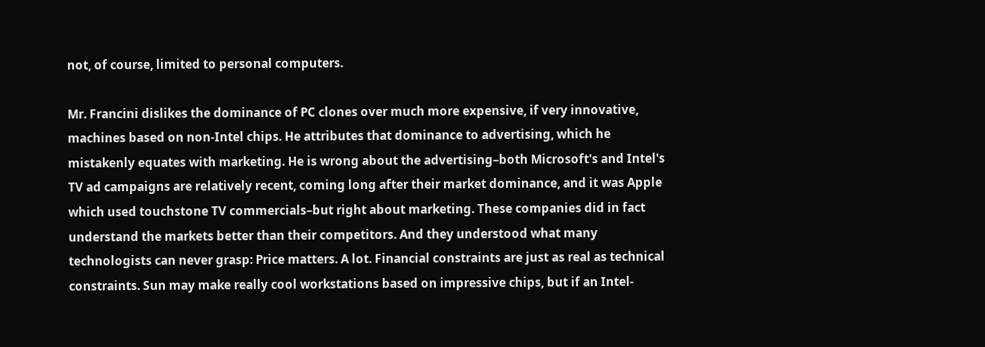not, of course, limited to personal computers.

Mr. Francini dislikes the dominance of PC clones over much more expensive, if very innovative, machines based on non-Intel chips. He attributes that dominance to advertising, which he mistakenly equates with marketing. He is wrong about the advertising–both Microsoft's and Intel's TV ad campaigns are relatively recent, coming long after their market dominance, and it was Apple which used touchstone TV commercials–but right about marketing. These companies did in fact understand the markets better than their competitors. And they understood what many technologists can never grasp: Price matters. A lot. Financial constraints are just as real as technical constraints. Sun may make really cool workstations based on impressive chips, but if an Intel-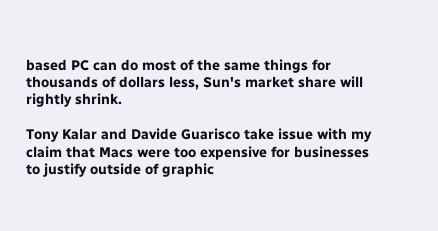based PC can do most of the same things for thousands of dollars less, Sun's market share will rightly shrink.

Tony Kalar and Davide Guarisco take issue with my claim that Macs were too expensive for businesses to justify outside of graphic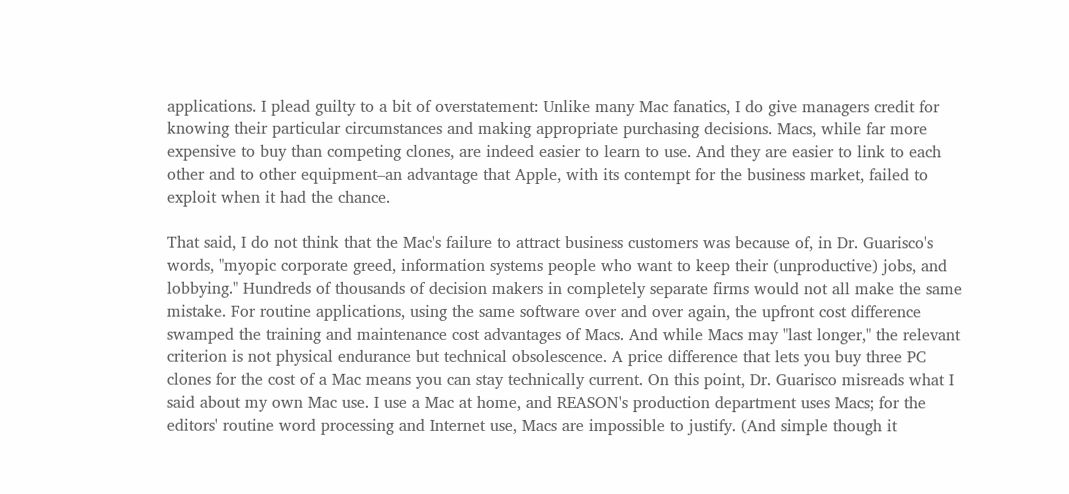applications. I plead guilty to a bit of overstatement: Unlike many Mac fanatics, I do give managers credit for knowing their particular circumstances and making appropriate purchasing decisions. Macs, while far more expensive to buy than competing clones, are indeed easier to learn to use. And they are easier to link to each other and to other equipment–an advantage that Apple, with its contempt for the business market, failed to exploit when it had the chance.

That said, I do not think that the Mac's failure to attract business customers was because of, in Dr. Guarisco's words, "myopic corporate greed, information systems people who want to keep their (unproductive) jobs, and lobbying." Hundreds of thousands of decision makers in completely separate firms would not all make the same mistake. For routine applications, using the same software over and over again, the upfront cost difference swamped the training and maintenance cost advantages of Macs. And while Macs may "last longer," the relevant criterion is not physical endurance but technical obsolescence. A price difference that lets you buy three PC clones for the cost of a Mac means you can stay technically current. On this point, Dr. Guarisco misreads what I said about my own Mac use. I use a Mac at home, and REASON's production department uses Macs; for the editors' routine word processing and Internet use, Macs are impossible to justify. (And simple though it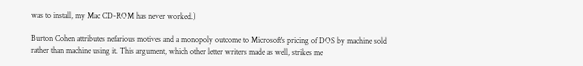was to install, my Mac CD-ROM has never worked.)

Burton Cohen attributes nefarious motives and a monopoly outcome to Microsoft's pricing of DOS by machine sold rather than machine using it. This argument, which other letter writers made as well, strikes me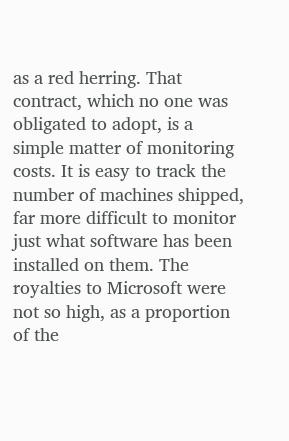as a red herring. That contract, which no one was obligated to adopt, is a simple matter of monitoring costs. It is easy to track the number of machines shipped, far more difficult to monitor just what software has been installed on them. The royalties to Microsoft were not so high, as a proportion of the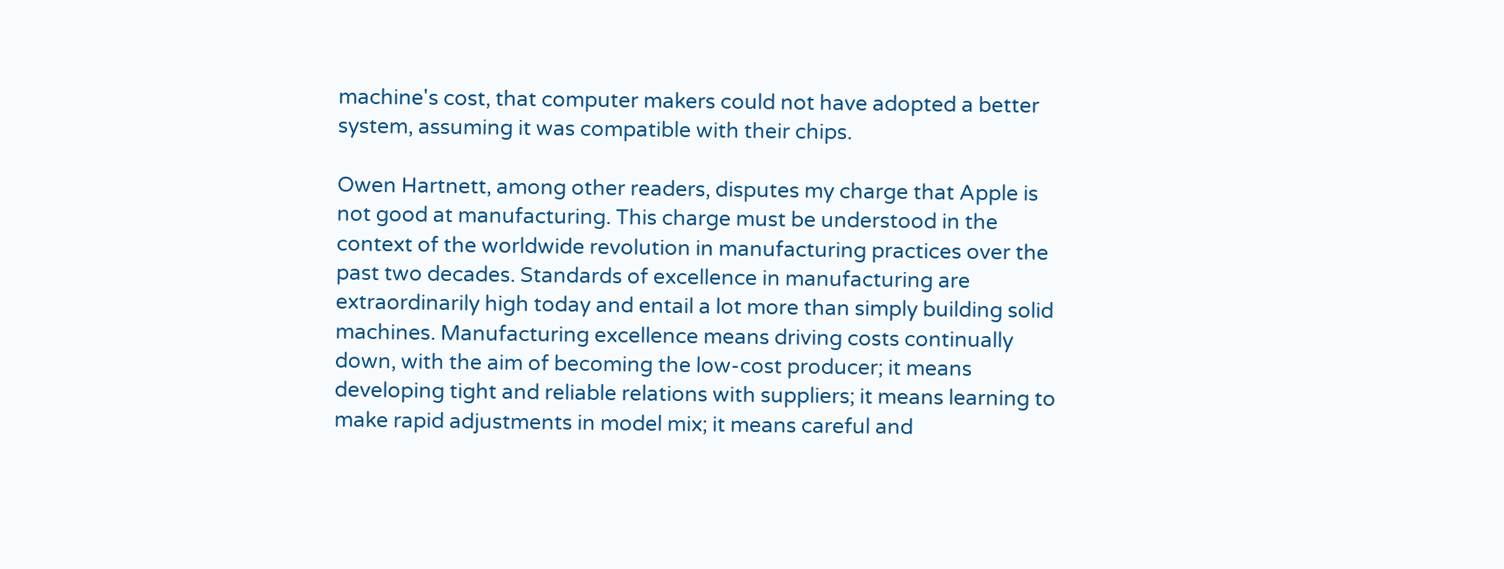machine's cost, that computer makers could not have adopted a better system, assuming it was compatible with their chips.

Owen Hartnett, among other readers, disputes my charge that Apple is not good at manufacturing. This charge must be understood in the context of the worldwide revolution in manufacturing practices over the past two decades. Standards of excellence in manufacturing are extraordinarily high today and entail a lot more than simply building solid machines. Manufacturing excellence means driving costs continually down, with the aim of becoming the low-cost producer; it means developing tight and reliable relations with suppliers; it means learning to make rapid adjustments in model mix; it means careful and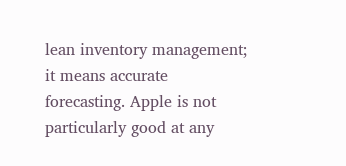lean inventory management; it means accurate forecasting. Apple is not particularly good at any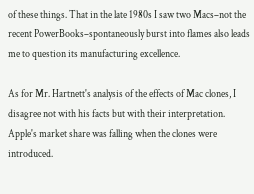of these things. That in the late 1980s I saw two Macs–not the recent PowerBooks–spontaneously burst into flames also leads me to question its manufacturing excellence.

As for Mr. Hartnett's analysis of the effects of Mac clones, I disagree not with his facts but with their interpretation. Apple's market share was falling when the clones were introduced.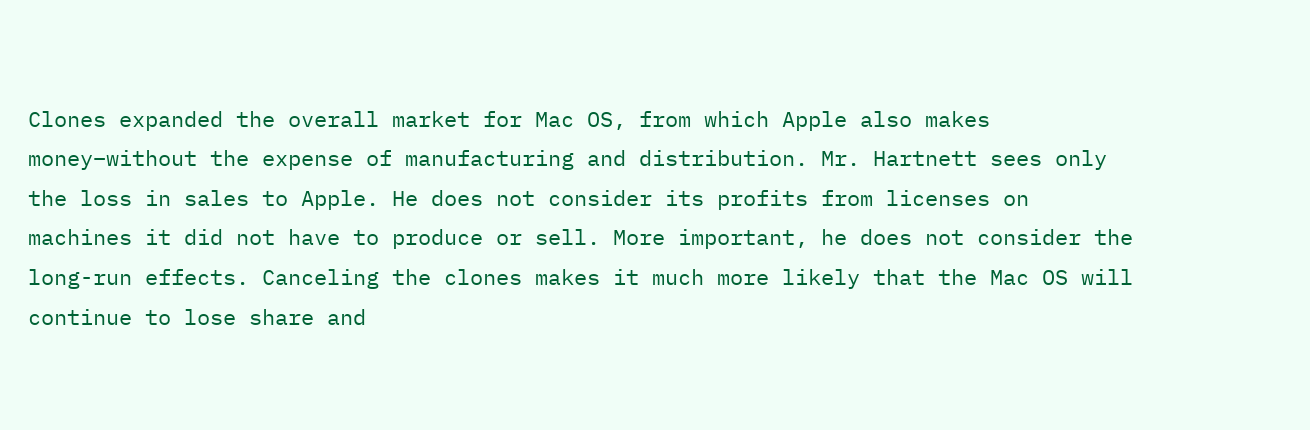Clones expanded the overall market for Mac OS, from which Apple also makes money–without the expense of manufacturing and distribution. Mr. Hartnett sees only the loss in sales to Apple. He does not consider its profits from licenses on machines it did not have to produce or sell. More important, he does not consider the long-run effects. Canceling the clones makes it much more likely that the Mac OS will continue to lose share and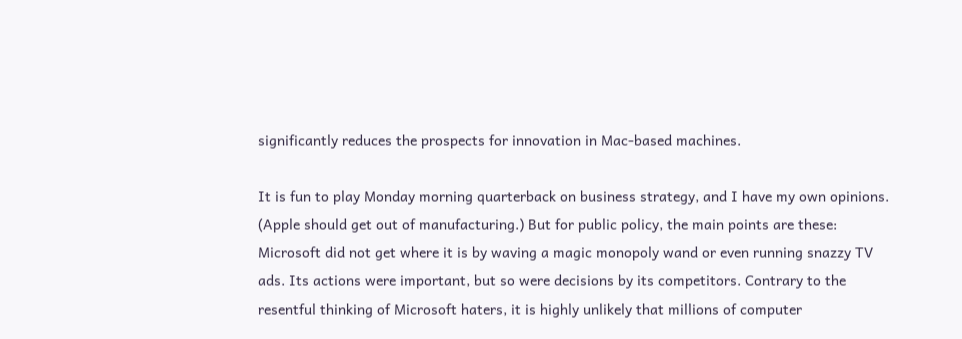significantly reduces the prospects for innovation in Mac-based machines.

It is fun to play Monday morning quarterback on business strategy, and I have my own opinions. (Apple should get out of manufacturing.) But for public policy, the main points are these: Microsoft did not get where it is by waving a magic monopoly wand or even running snazzy TV ads. Its actions were important, but so were decisions by its competitors. Contrary to the resentful thinking of Microsoft haters, it is highly unlikely that millions of computer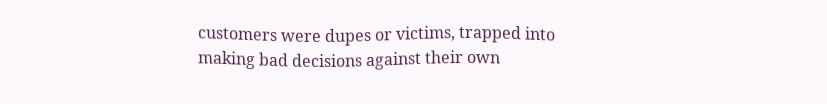customers were dupes or victims, trapped into making bad decisions against their own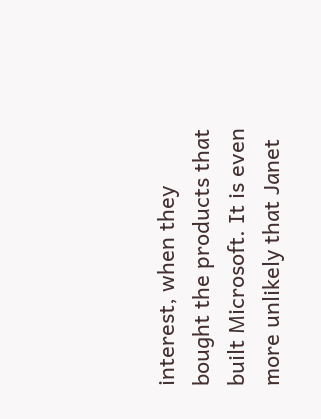interest, when they bought the products that built Microsoft. It is even more unlikely that Janet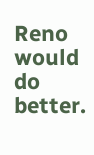Reno would do better.